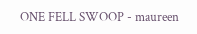ONE FELL SWOOP - maureen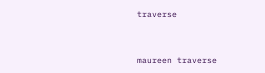traverse


maureen traverse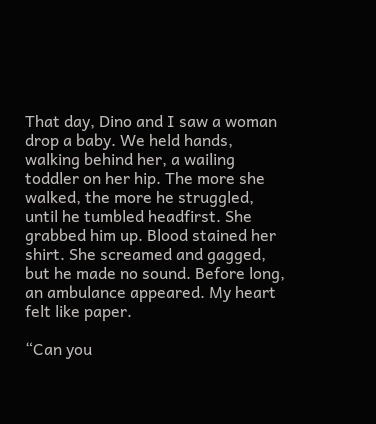That day, Dino and I saw a woman drop a baby. We held hands, walking behind her, a wailing toddler on her hip. The more she walked, the more he struggled, until he tumbled headfirst. She grabbed him up. Blood stained her shirt. She screamed and gagged, but he made no sound. Before long, an ambulance appeared. My heart felt like paper.

“Can you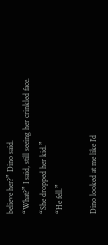believe her?” Dino said.
“What?” I said, still seeing her crinkled face.
“She dropped her kid.”
“He fell.”

Dino looked at me like I’d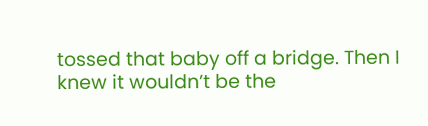tossed that baby off a bridge. Then I knew it wouldn’t be the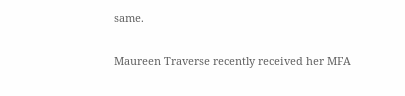same.

Maureen Traverse recently received her MFA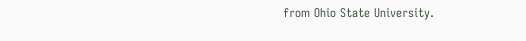from Ohio State University.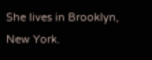She lives in Brooklyn, New York.